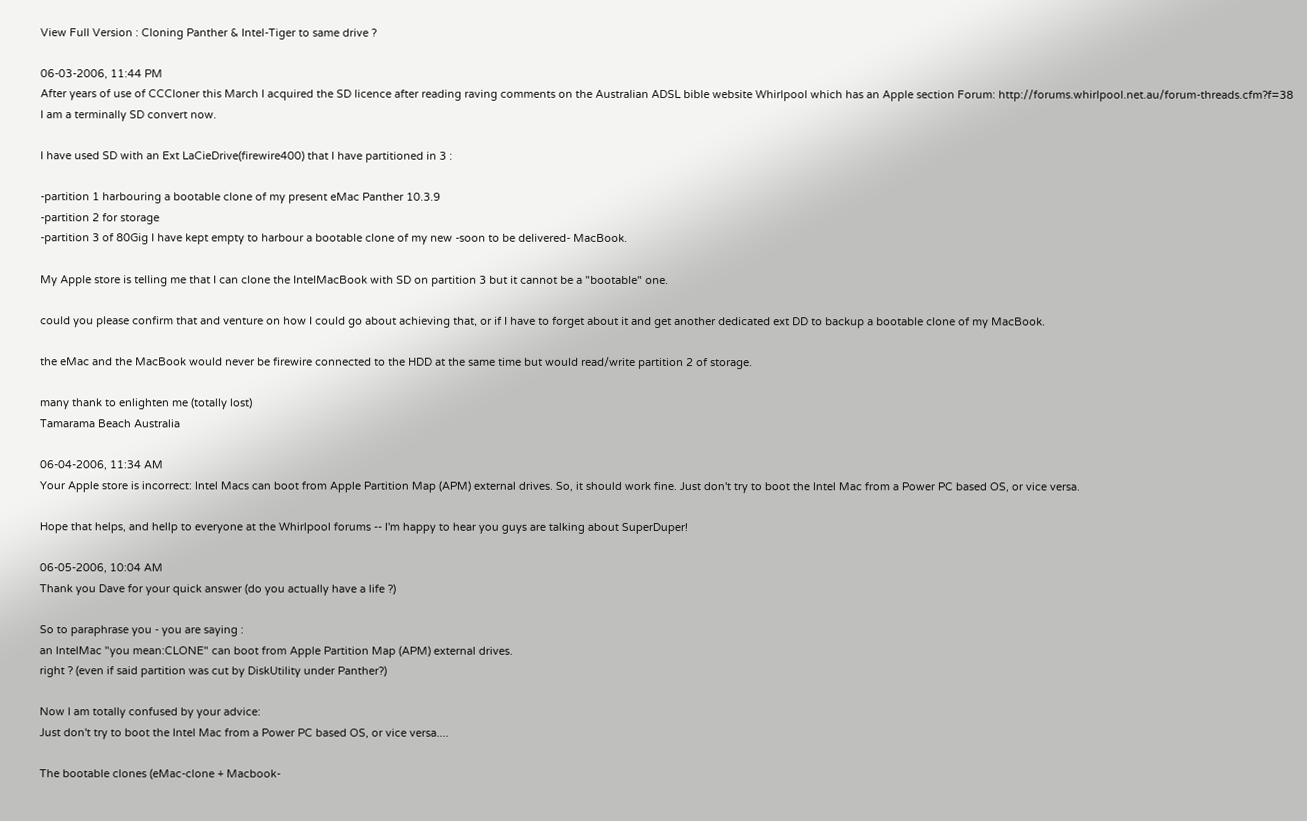View Full Version : Cloning Panther & Intel-Tiger to same drive ?

06-03-2006, 11:44 PM
After years of use of CCCloner this March I acquired the SD licence after reading raving comments on the Australian ADSL bible website Whirlpool which has an Apple section Forum: http://forums.whirlpool.net.au/forum-threads.cfm?f=38
I am a terminally SD convert now.

I have used SD with an Ext LaCieDrive(firewire400) that I have partitioned in 3 :

-partition 1 harbouring a bootable clone of my present eMac Panther 10.3.9
-partition 2 for storage
-partition 3 of 80Gig I have kept empty to harbour a bootable clone of my new -soon to be delivered- MacBook.

My Apple store is telling me that I can clone the IntelMacBook with SD on partition 3 but it cannot be a "bootable" one.

could you please confirm that and venture on how I could go about achieving that, or if I have to forget about it and get another dedicated ext DD to backup a bootable clone of my MacBook.

the eMac and the MacBook would never be firewire connected to the HDD at the same time but would read/write partition 2 of storage.

many thank to enlighten me (totally lost)
Tamarama Beach Australia

06-04-2006, 11:34 AM
Your Apple store is incorrect: Intel Macs can boot from Apple Partition Map (APM) external drives. So, it should work fine. Just don't try to boot the Intel Mac from a Power PC based OS, or vice versa.

Hope that helps, and hellp to everyone at the Whirlpool forums -- I'm happy to hear you guys are talking about SuperDuper!

06-05-2006, 10:04 AM
Thank you Dave for your quick answer (do you actually have a life ?)

So to paraphrase you - you are saying :
an IntelMac "you mean:CLONE" can boot from Apple Partition Map (APM) external drives.
right ? (even if said partition was cut by DiskUtility under Panther?)

Now I am totally confused by your advice:
Just don't try to boot the Intel Mac from a Power PC based OS, or vice versa....

The bootable clones (eMac-clone + Macbook-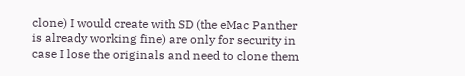clone) I would create with SD (the eMac Panther is already working fine) are only for security in case I lose the originals and need to clone them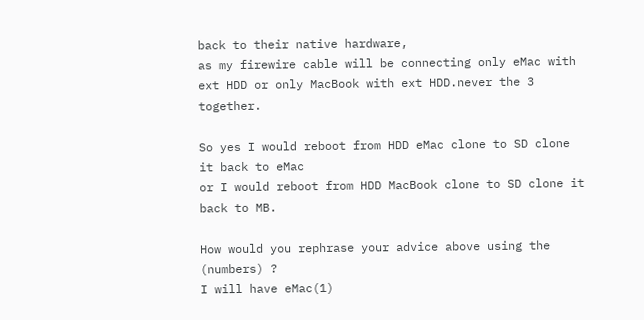back to their native hardware,
as my firewire cable will be connecting only eMac with ext HDD or only MacBook with ext HDD.never the 3 together.

So yes I would reboot from HDD eMac clone to SD clone it back to eMac
or I would reboot from HDD MacBook clone to SD clone it back to MB.

How would you rephrase your advice above using the (numbers) ?
I will have eMac(1)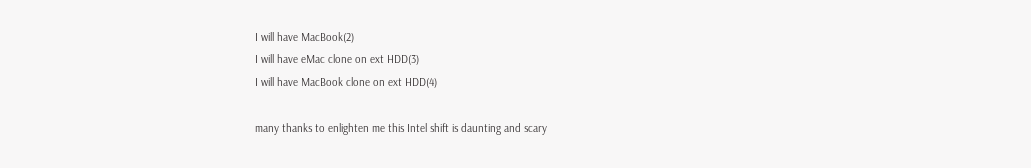I will have MacBook(2)
I will have eMac clone on ext HDD(3)
I will have MacBook clone on ext HDD(4)

many thanks to enlighten me this Intel shift is daunting and scary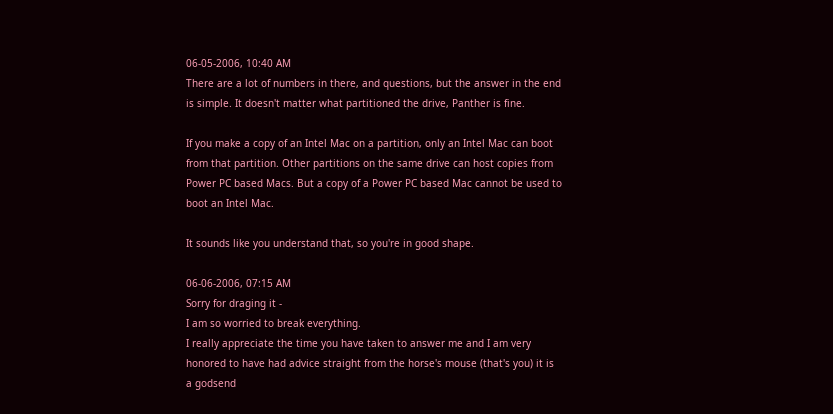06-05-2006, 10:40 AM
There are a lot of numbers in there, and questions, but the answer in the end is simple. It doesn't matter what partitioned the drive, Panther is fine.

If you make a copy of an Intel Mac on a partition, only an Intel Mac can boot from that partition. Other partitions on the same drive can host copies from Power PC based Macs. But a copy of a Power PC based Mac cannot be used to boot an Intel Mac.

It sounds like you understand that, so you're in good shape.

06-06-2006, 07:15 AM
Sorry for draging it -
I am so worried to break everything.
I really appreciate the time you have taken to answer me and I am very honored to have had advice straight from the horse's mouse (that's you) it is a godsend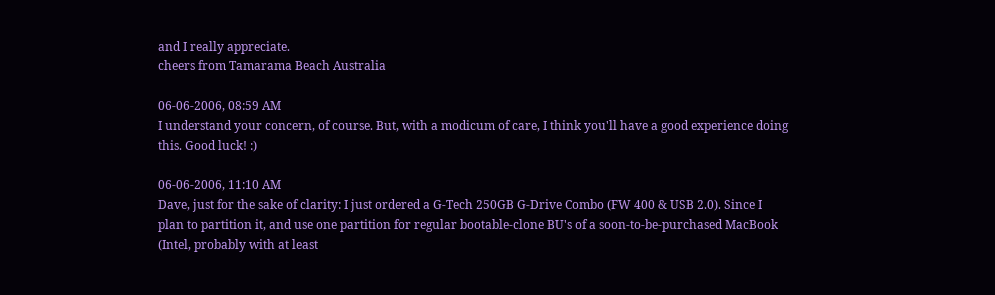and I really appreciate.
cheers from Tamarama Beach Australia

06-06-2006, 08:59 AM
I understand your concern, of course. But, with a modicum of care, I think you'll have a good experience doing this. Good luck! :)

06-06-2006, 11:10 AM
Dave, just for the sake of clarity: I just ordered a G-Tech 250GB G-Drive Combo (FW 400 & USB 2.0). Since I plan to partition it, and use one partition for regular bootable-clone BU's of a soon-to-be-purchased MacBook (Intel, probably with at least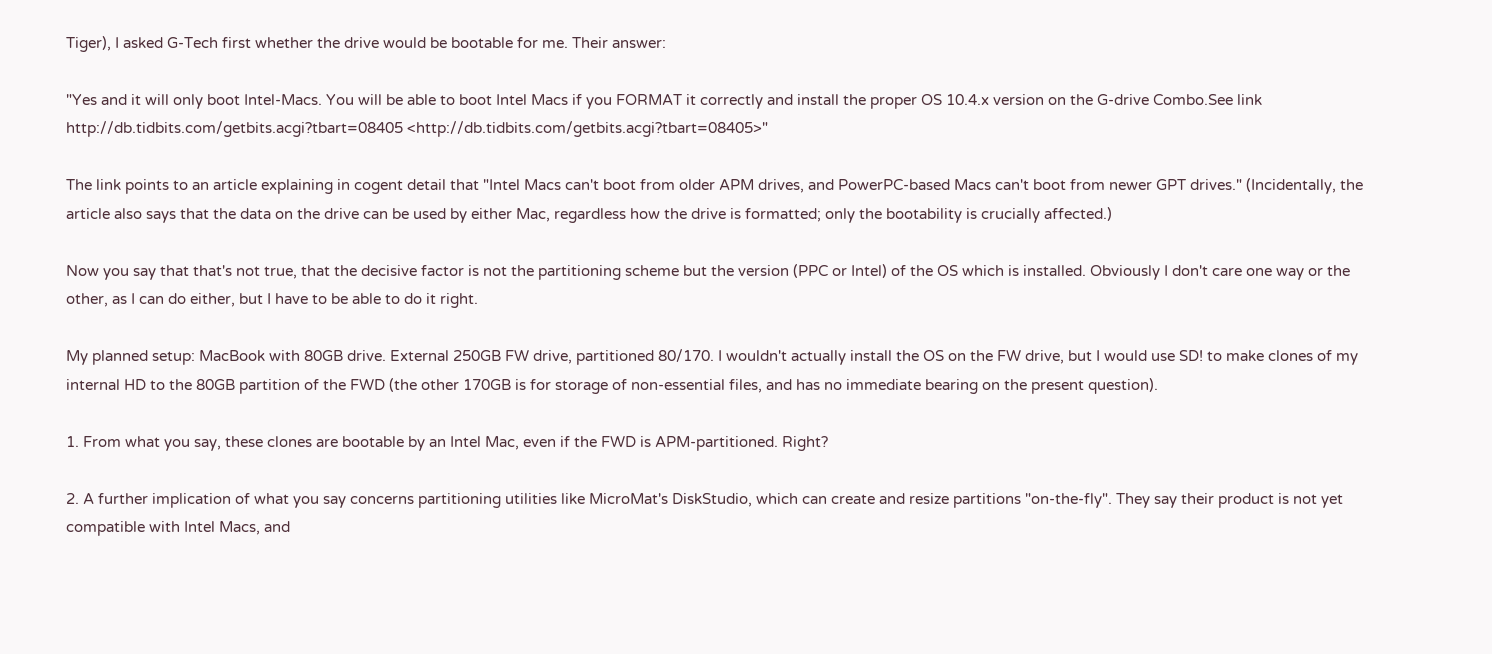Tiger), I asked G-Tech first whether the drive would be bootable for me. Their answer:

"Yes and it will only boot Intel-Macs. You will be able to boot Intel Macs if you FORMAT it correctly and install the proper OS 10.4.x version on the G-drive Combo.See link http://db.tidbits.com/getbits.acgi?tbart=08405 <http://db.tidbits.com/getbits.acgi?tbart=08405>"

The link points to an article explaining in cogent detail that "Intel Macs can't boot from older APM drives, and PowerPC-based Macs can't boot from newer GPT drives." (Incidentally, the article also says that the data on the drive can be used by either Mac, regardless how the drive is formatted; only the bootability is crucially affected.)

Now you say that that's not true, that the decisive factor is not the partitioning scheme but the version (PPC or Intel) of the OS which is installed. Obviously I don't care one way or the other, as I can do either, but I have to be able to do it right.

My planned setup: MacBook with 80GB drive. External 250GB FW drive, partitioned 80/170. I wouldn't actually install the OS on the FW drive, but I would use SD! to make clones of my internal HD to the 80GB partition of the FWD (the other 170GB is for storage of non-essential files, and has no immediate bearing on the present question).

1. From what you say, these clones are bootable by an Intel Mac, even if the FWD is APM-partitioned. Right?

2. A further implication of what you say concerns partitioning utilities like MicroMat's DiskStudio, which can create and resize partitions "on-the-fly". They say their product is not yet compatible with Intel Macs, and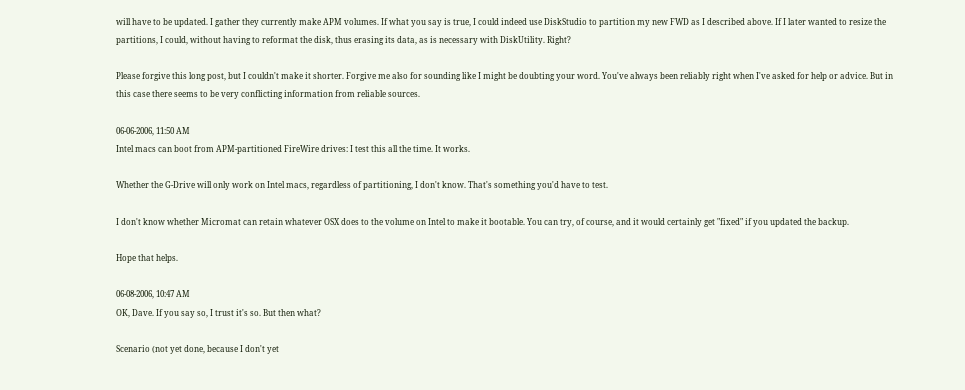will have to be updated. I gather they currently make APM volumes. If what you say is true, I could indeed use DiskStudio to partition my new FWD as I described above. If I later wanted to resize the partitions, I could, without having to reformat the disk, thus erasing its data, as is necessary with DiskUtility. Right?

Please forgive this long post, but I couldn't make it shorter. Forgive me also for sounding like I might be doubting your word. You've always been reliably right when I've asked for help or advice. But in this case there seems to be very conflicting information from reliable sources.

06-06-2006, 11:50 AM
Intel macs can boot from APM-partitioned FireWire drives: I test this all the time. It works.

Whether the G-Drive will only work on Intel macs, regardless of partitioning, I don't know. That's something you'd have to test.

I don't know whether Micromat can retain whatever OSX does to the volume on Intel to make it bootable. You can try, of course, and it would certainly get "fixed" if you updated the backup.

Hope that helps.

06-08-2006, 10:47 AM
OK, Dave. If you say so, I trust it's so. But then what?

Scenario (not yet done, because I don't yet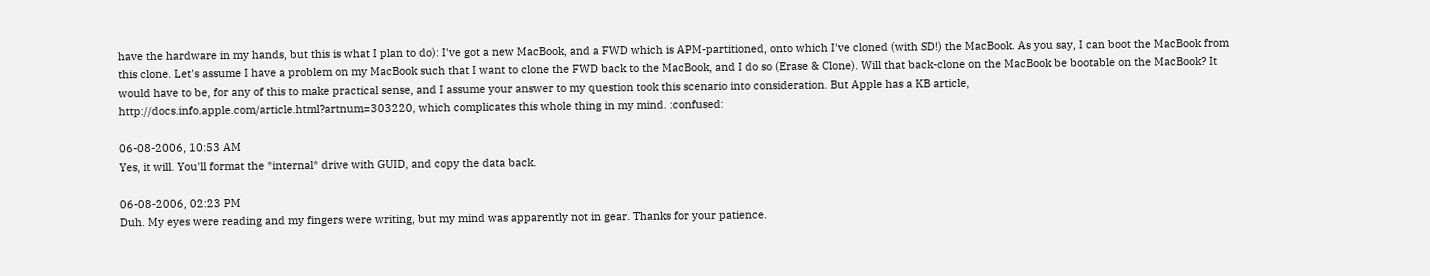have the hardware in my hands, but this is what I plan to do): I've got a new MacBook, and a FWD which is APM-partitioned, onto which I've cloned (with SD!) the MacBook. As you say, I can boot the MacBook from this clone. Let's assume I have a problem on my MacBook such that I want to clone the FWD back to the MacBook, and I do so (Erase & Clone). Will that back-clone on the MacBook be bootable on the MacBook? It would have to be, for any of this to make practical sense, and I assume your answer to my question took this scenario into consideration. But Apple has a KB article, http://docs.info.apple.com/article.html?artnum=303220, which complicates this whole thing in my mind. :confused:

06-08-2006, 10:53 AM
Yes, it will. You'll format the *internal* drive with GUID, and copy the data back.

06-08-2006, 02:23 PM
Duh. My eyes were reading and my fingers were writing, but my mind was apparently not in gear. Thanks for your patience.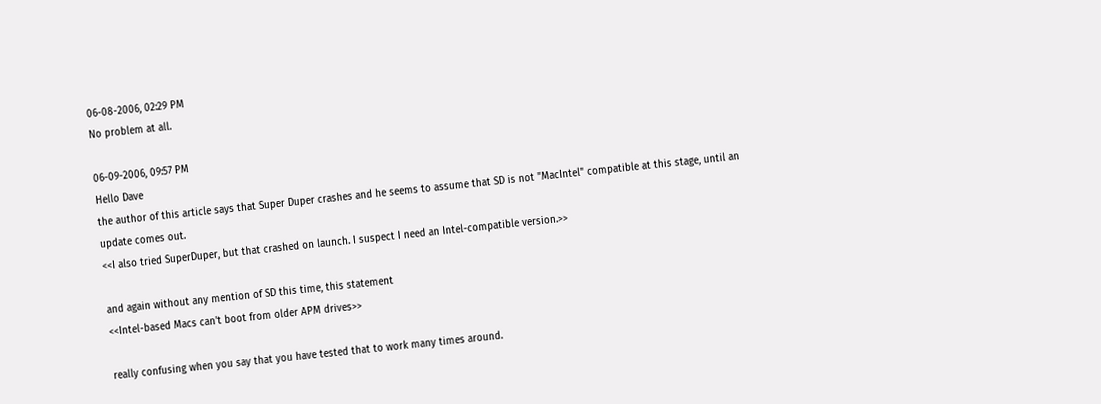06-08-2006, 02:29 PM
No problem at all.

06-09-2006, 09:57 PM
Hello Dave
the author of this article says that Super Duper crashes and he seems to assume that SD is not "MacIntel" compatible at this stage, until an update comes out.
<<I also tried SuperDuper, but that crashed on launch. I suspect I need an Intel-compatible version.>>

and again without any mention of SD this time, this statement
<<Intel-based Macs can't boot from older APM drives>>

really confusing when you say that you have tested that to work many times around.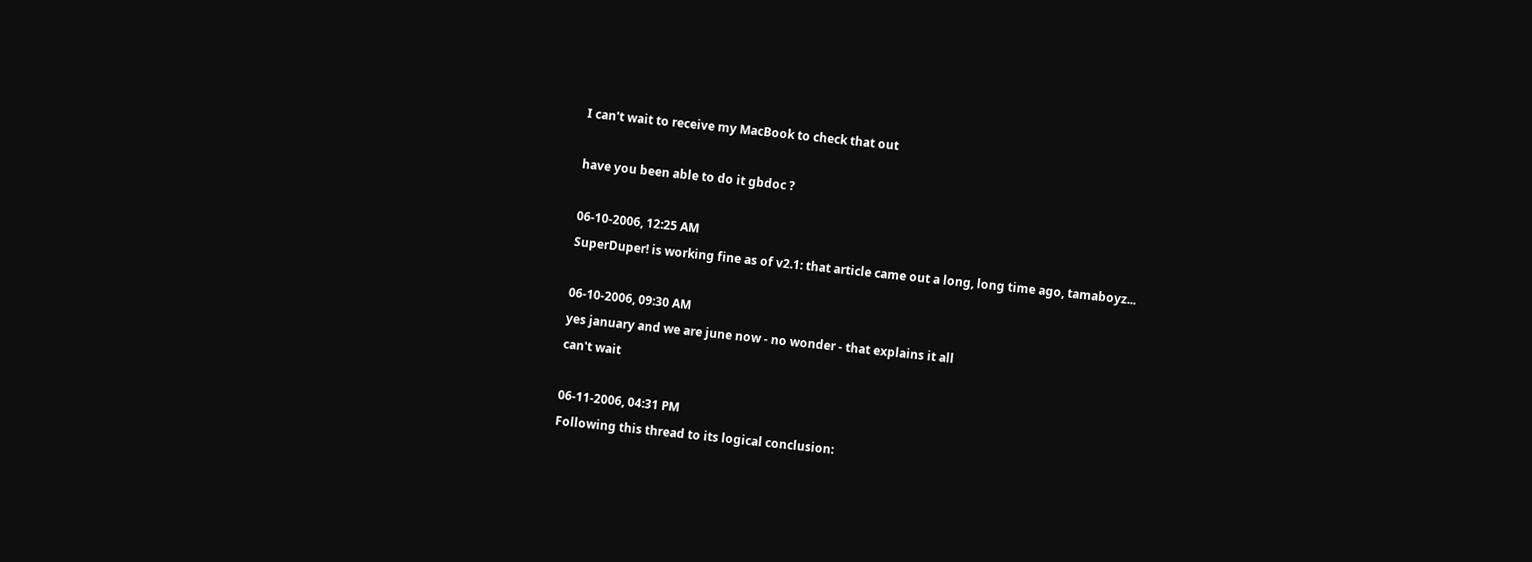I can't wait to receive my MacBook to check that out

have you been able to do it gbdoc ?

06-10-2006, 12:25 AM
SuperDuper! is working fine as of v2.1: that article came out a long, long time ago, tamaboyz...

06-10-2006, 09:30 AM
yes january and we are june now - no wonder - that explains it all
can't wait

06-11-2006, 04:31 PM
Following this thread to its logical conclusion: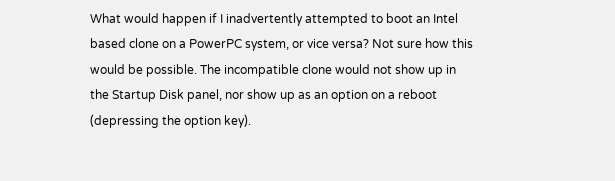What would happen if I inadvertently attempted to boot an Intel based clone on a PowerPC system, or vice versa? Not sure how this would be possible. The incompatible clone would not show up in the Startup Disk panel, nor show up as an option on a reboot (depressing the option key).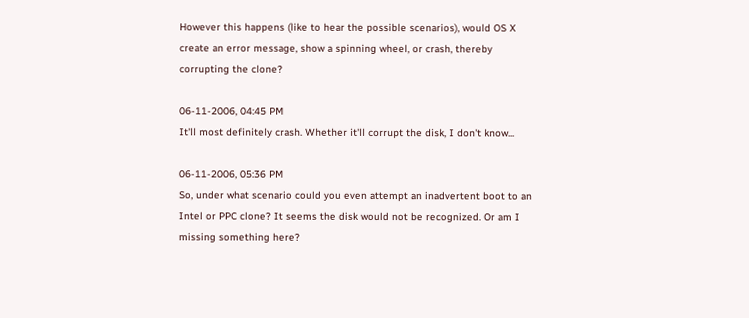However this happens (like to hear the possible scenarios), would OS X create an error message, show a spinning wheel, or crash, thereby corrupting the clone?

06-11-2006, 04:45 PM
It'll most definitely crash. Whether it'll corrupt the disk, I don't know...

06-11-2006, 05:36 PM
So, under what scenario could you even attempt an inadvertent boot to an Intel or PPC clone? It seems the disk would not be recognized. Or am I missing something here?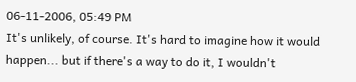06-11-2006, 05:49 PM
It's unlikely, of course. It's hard to imagine how it would happen... but if there's a way to do it, I wouldn't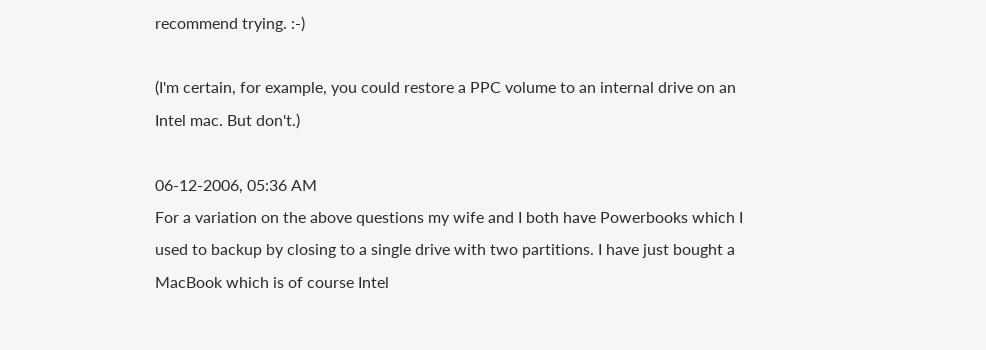recommend trying. :-)

(I'm certain, for example, you could restore a PPC volume to an internal drive on an Intel mac. But don't.)

06-12-2006, 05:36 AM
For a variation on the above questions my wife and I both have Powerbooks which I used to backup by closing to a single drive with two partitions. I have just bought a MacBook which is of course Intel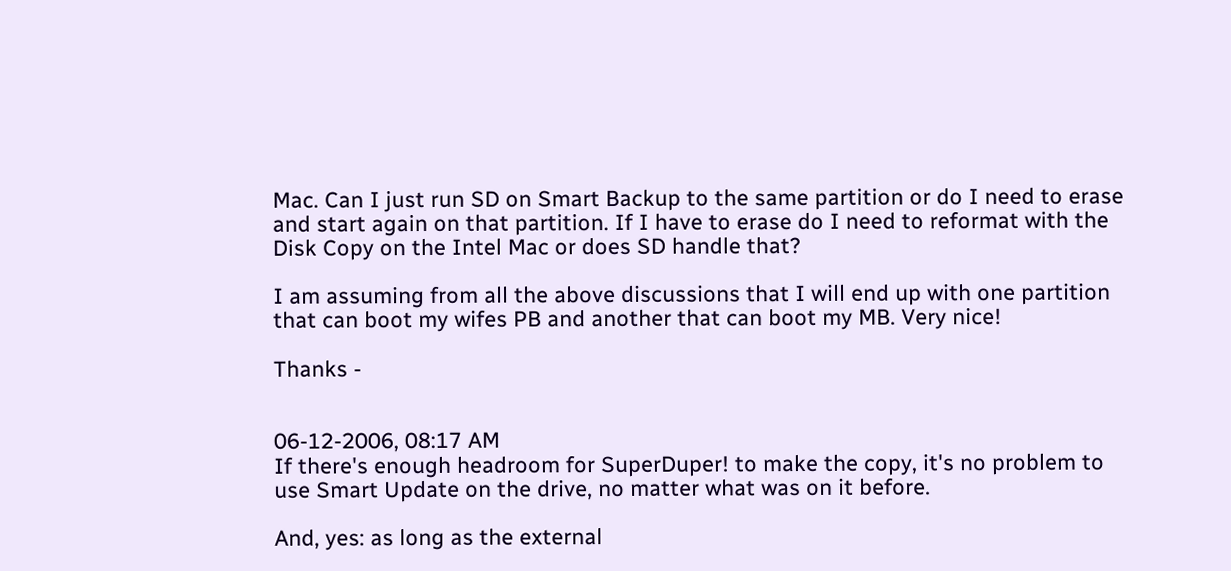Mac. Can I just run SD on Smart Backup to the same partition or do I need to erase and start again on that partition. If I have to erase do I need to reformat with the Disk Copy on the Intel Mac or does SD handle that?

I am assuming from all the above discussions that I will end up with one partition that can boot my wifes PB and another that can boot my MB. Very nice!

Thanks -


06-12-2006, 08:17 AM
If there's enough headroom for SuperDuper! to make the copy, it's no problem to use Smart Update on the drive, no matter what was on it before.

And, yes: as long as the external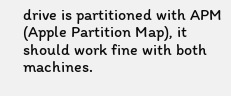drive is partitioned with APM (Apple Partition Map), it should work fine with both machines.